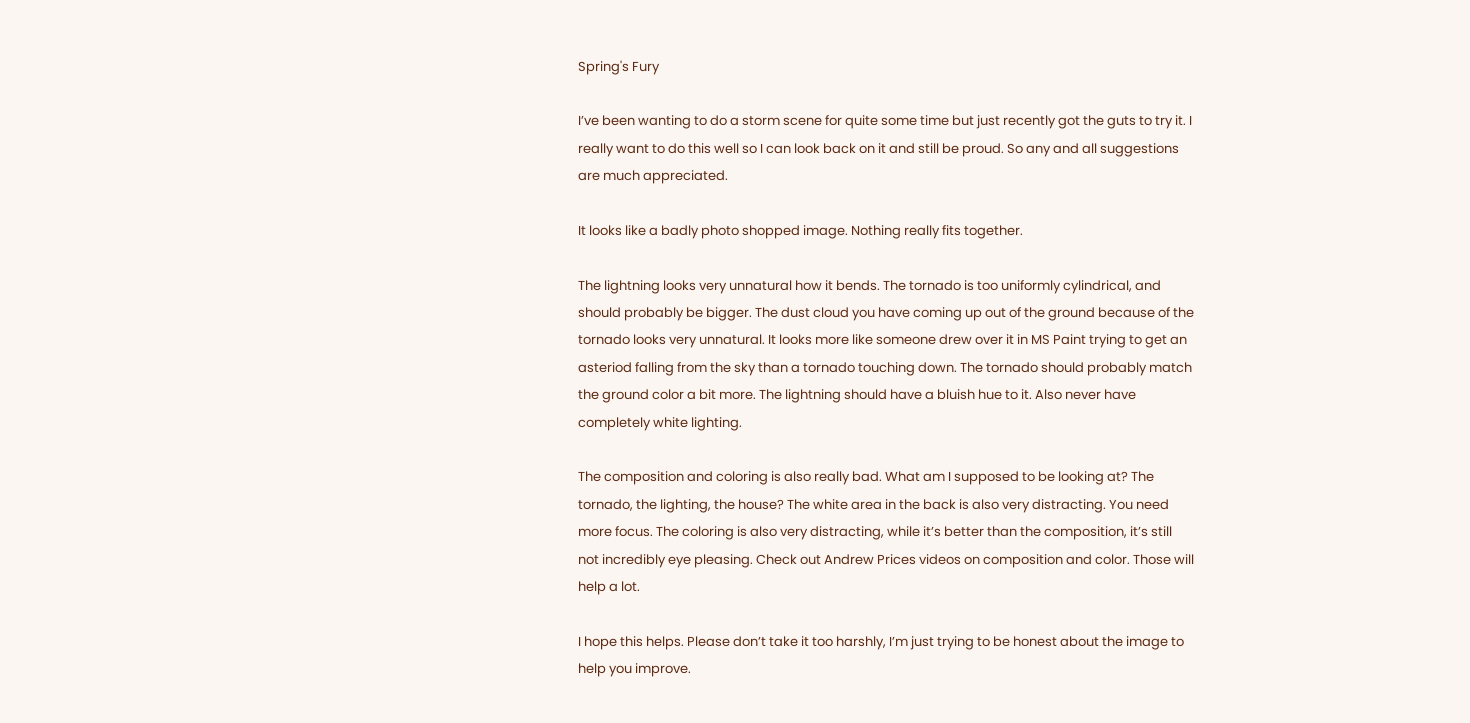Spring's Fury

I’ve been wanting to do a storm scene for quite some time but just recently got the guts to try it. I really want to do this well so I can look back on it and still be proud. So any and all suggestions are much appreciated.

It looks like a badly photo shopped image. Nothing really fits together.

The lightning looks very unnatural how it bends. The tornado is too uniformly cylindrical, and should probably be bigger. The dust cloud you have coming up out of the ground because of the tornado looks very unnatural. It looks more like someone drew over it in MS Paint trying to get an asteriod falling from the sky than a tornado touching down. The tornado should probably match the ground color a bit more. The lightning should have a bluish hue to it. Also never have completely white lighting.

The composition and coloring is also really bad. What am I supposed to be looking at? The tornado, the lighting, the house? The white area in the back is also very distracting. You need more focus. The coloring is also very distracting, while it’s better than the composition, it’s still not incredibly eye pleasing. Check out Andrew Prices videos on composition and color. Those will help a lot.

I hope this helps. Please don’t take it too harshly, I’m just trying to be honest about the image to help you improve.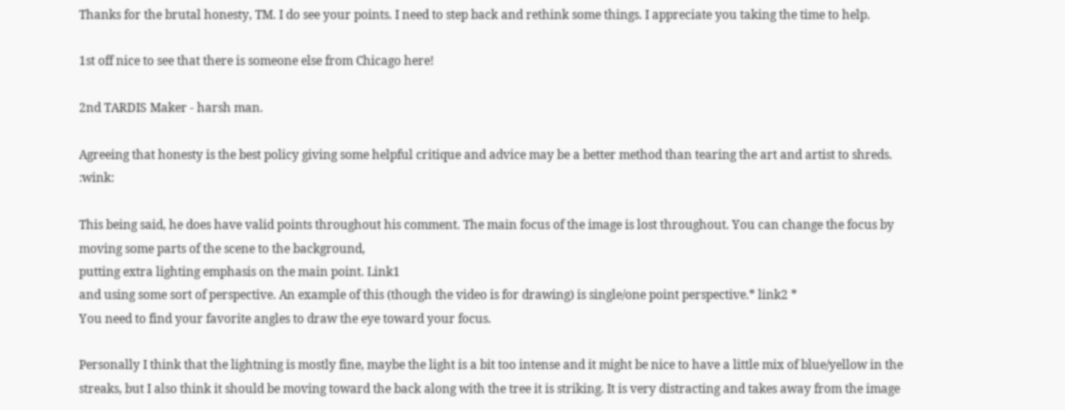Thanks for the brutal honesty, TM. I do see your points. I need to step back and rethink some things. I appreciate you taking the time to help.

1st off nice to see that there is someone else from Chicago here!

2nd TARDIS Maker - harsh man.

Agreeing that honesty is the best policy giving some helpful critique and advice may be a better method than tearing the art and artist to shreds. :wink:

This being said, he does have valid points throughout his comment. The main focus of the image is lost throughout. You can change the focus by moving some parts of the scene to the background,
putting extra lighting emphasis on the main point. Link1
and using some sort of perspective. An example of this (though the video is for drawing) is single/one point perspective.* link2 *
You need to find your favorite angles to draw the eye toward your focus.

Personally I think that the lightning is mostly fine, maybe the light is a bit too intense and it might be nice to have a little mix of blue/yellow in the streaks, but I also think it should be moving toward the back along with the tree it is striking. It is very distracting and takes away from the image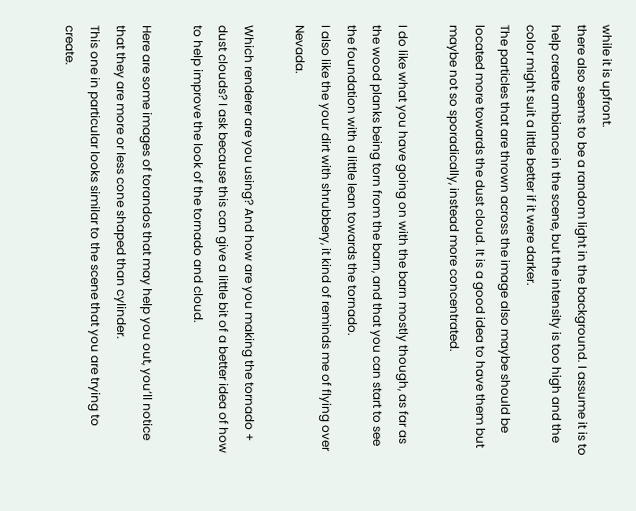while it is upfront.
there also seems to be a random light in the background. I assume it is to help create ambiance in the scene, but the intensity is too high and the color might suit a little better if it were darker.
The particles that are thrown across the image also maybe should be located more towards the dust cloud. It is a good idea to have them but maybe not so sporadically, instead more concentrated.

I do like what you have going on with the barn mostly though, as far as the wood planks being torn from the barn, and that you can start to see the foundation with a little lean towards the tornado.
I also like the your dirt with shrubbery, it kind of reminds me of flying over Nevada.

Which renderer are you using? And how are you making the tornado + dust clouds? I ask because this can give a little bit of a better idea of how to help improve the look of the tornado and cloud.

Here are some images of torandos that may help you out, you’ll notice that they are more or less cone shaped than cylinder.
This one in particular looks similar to the scene that you are trying to create.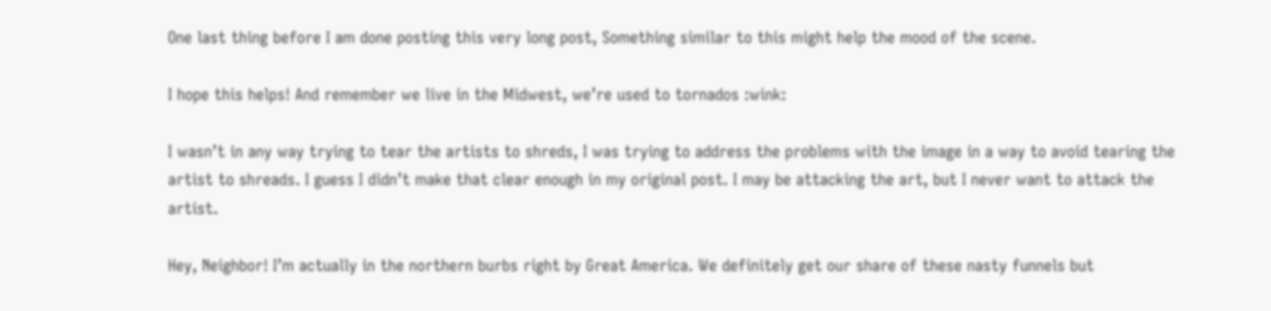One last thing before I am done posting this very long post, Something similar to this might help the mood of the scene.

I hope this helps! And remember we live in the Midwest, we’re used to tornados :wink:

I wasn’t in any way trying to tear the artists to shreds, I was trying to address the problems with the image in a way to avoid tearing the artist to shreads. I guess I didn’t make that clear enough in my original post. I may be attacking the art, but I never want to attack the artist.

Hey, Neighbor! I’m actually in the northern burbs right by Great America. We definitely get our share of these nasty funnels but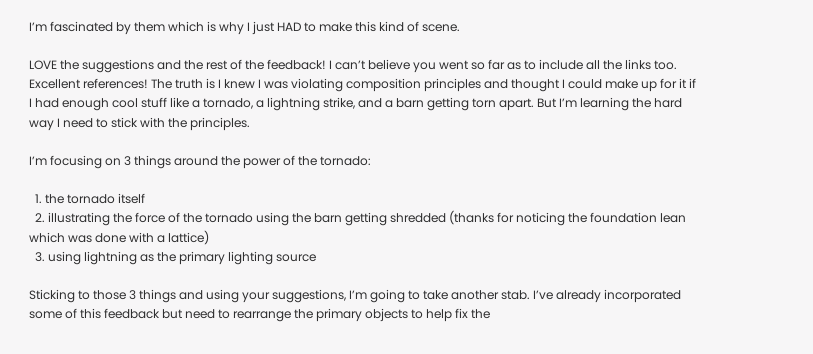I’m fascinated by them which is why I just HAD to make this kind of scene.

LOVE the suggestions and the rest of the feedback! I can’t believe you went so far as to include all the links too. Excellent references! The truth is I knew I was violating composition principles and thought I could make up for it if I had enough cool stuff like a tornado, a lightning strike, and a barn getting torn apart. But I’m learning the hard way I need to stick with the principles.

I’m focusing on 3 things around the power of the tornado:

  1. the tornado itself
  2. illustrating the force of the tornado using the barn getting shredded (thanks for noticing the foundation lean which was done with a lattice)
  3. using lightning as the primary lighting source

Sticking to those 3 things and using your suggestions, I’m going to take another stab. I’ve already incorporated some of this feedback but need to rearrange the primary objects to help fix the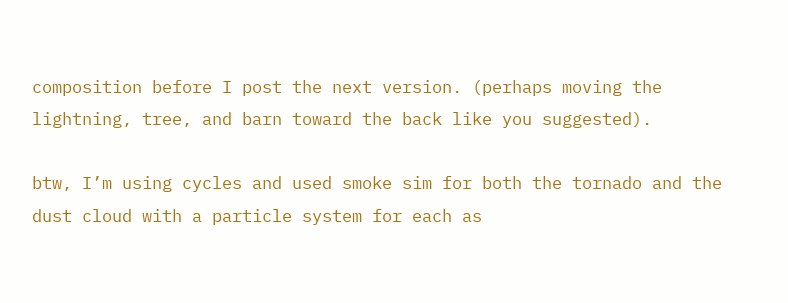composition before I post the next version. (perhaps moving the lightning, tree, and barn toward the back like you suggested).

btw, I’m using cycles and used smoke sim for both the tornado and the dust cloud with a particle system for each as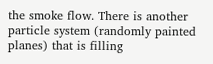the smoke flow. There is another particle system (randomly painted planes) that is filling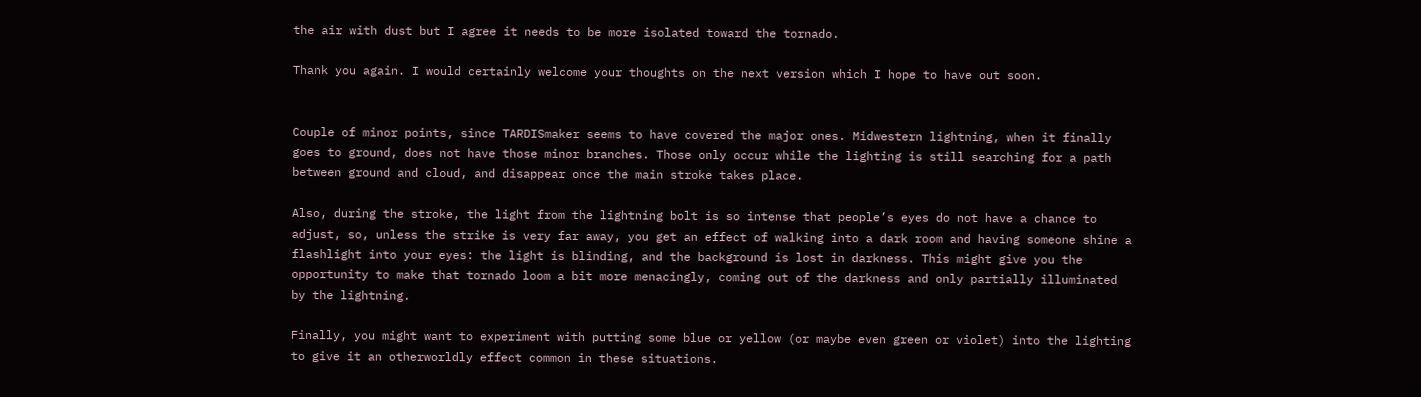the air with dust but I agree it needs to be more isolated toward the tornado.

Thank you again. I would certainly welcome your thoughts on the next version which I hope to have out soon.


Couple of minor points, since TARDISmaker seems to have covered the major ones. Midwestern lightning, when it finally goes to ground, does not have those minor branches. Those only occur while the lighting is still searching for a path between ground and cloud, and disappear once the main stroke takes place.

Also, during the stroke, the light from the lightning bolt is so intense that people’s eyes do not have a chance to adjust, so, unless the strike is very far away, you get an effect of walking into a dark room and having someone shine a flashlight into your eyes: the light is blinding, and the background is lost in darkness. This might give you the opportunity to make that tornado loom a bit more menacingly, coming out of the darkness and only partially illuminated by the lightning.

Finally, you might want to experiment with putting some blue or yellow (or maybe even green or violet) into the lighting to give it an otherworldly effect common in these situations.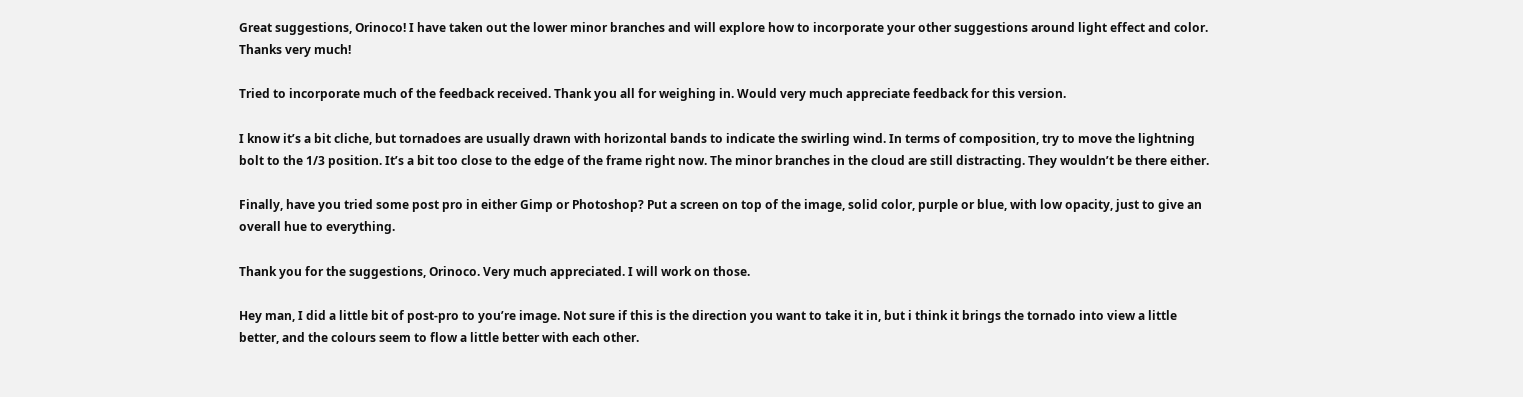Great suggestions, Orinoco! I have taken out the lower minor branches and will explore how to incorporate your other suggestions around light effect and color. Thanks very much!

Tried to incorporate much of the feedback received. Thank you all for weighing in. Would very much appreciate feedback for this version.

I know it’s a bit cliche, but tornadoes are usually drawn with horizontal bands to indicate the swirling wind. In terms of composition, try to move the lightning bolt to the 1/3 position. It’s a bit too close to the edge of the frame right now. The minor branches in the cloud are still distracting. They wouldn’t be there either.

Finally, have you tried some post pro in either Gimp or Photoshop? Put a screen on top of the image, solid color, purple or blue, with low opacity, just to give an overall hue to everything.

Thank you for the suggestions, Orinoco. Very much appreciated. I will work on those.

Hey man, I did a little bit of post-pro to you’re image. Not sure if this is the direction you want to take it in, but i think it brings the tornado into view a little better, and the colours seem to flow a little better with each other.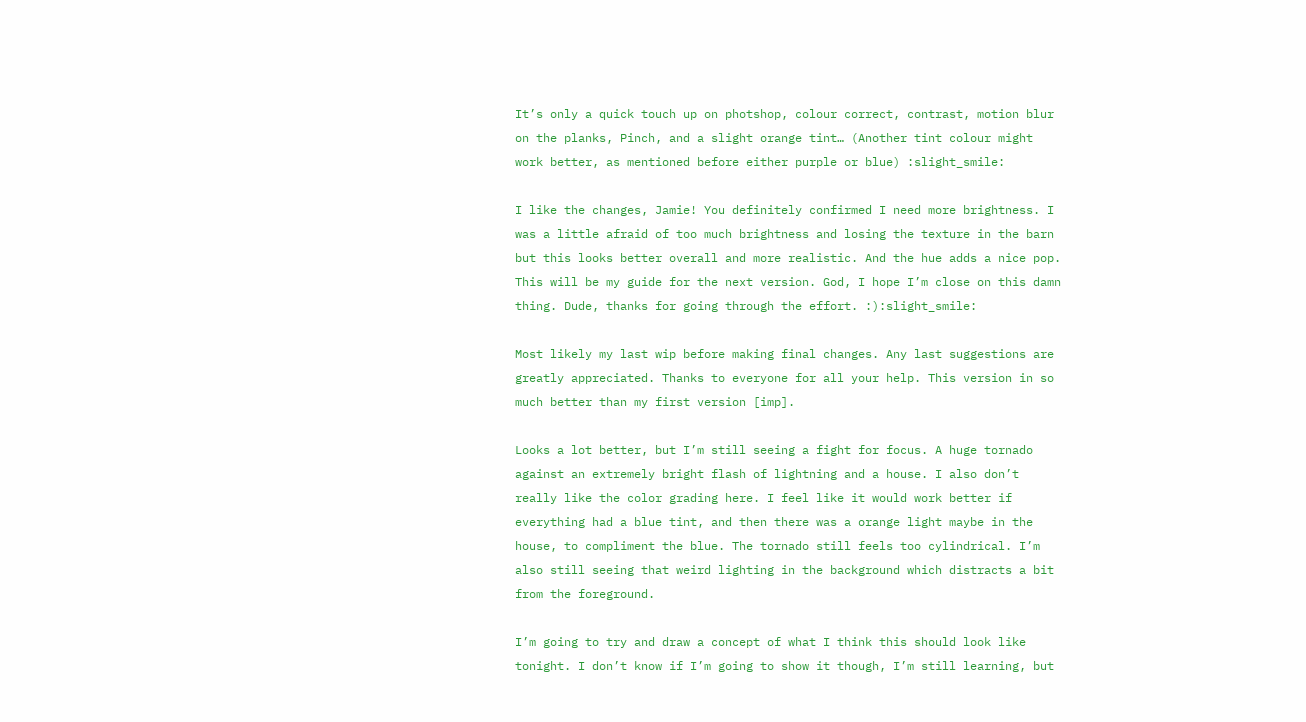It’s only a quick touch up on photshop, colour correct, contrast, motion blur on the planks, Pinch, and a slight orange tint… (Another tint colour might work better, as mentioned before either purple or blue) :slight_smile:

I like the changes, Jamie! You definitely confirmed I need more brightness. I was a little afraid of too much brightness and losing the texture in the barn but this looks better overall and more realistic. And the hue adds a nice pop. This will be my guide for the next version. God, I hope I’m close on this damn thing. Dude, thanks for going through the effort. :):slight_smile:

Most likely my last wip before making final changes. Any last suggestions are greatly appreciated. Thanks to everyone for all your help. This version in so much better than my first version [imp].

Looks a lot better, but I’m still seeing a fight for focus. A huge tornado against an extremely bright flash of lightning and a house. I also don’t really like the color grading here. I feel like it would work better if everything had a blue tint, and then there was a orange light maybe in the house, to compliment the blue. The tornado still feels too cylindrical. I’m also still seeing that weird lighting in the background which distracts a bit from the foreground.

I’m going to try and draw a concept of what I think this should look like tonight. I don’t know if I’m going to show it though, I’m still learning, but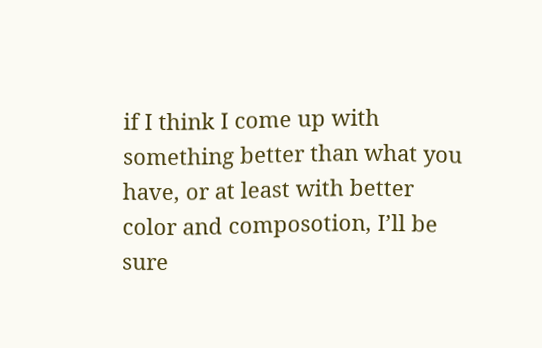if I think I come up with something better than what you have, or at least with better color and composotion, I’ll be sure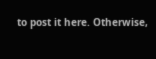to post it here. Otherwise,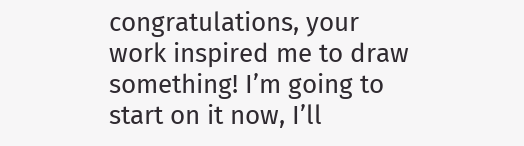congratulations, your work inspired me to draw something! I’m going to start on it now, I’ll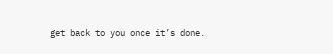get back to you once it’s done.